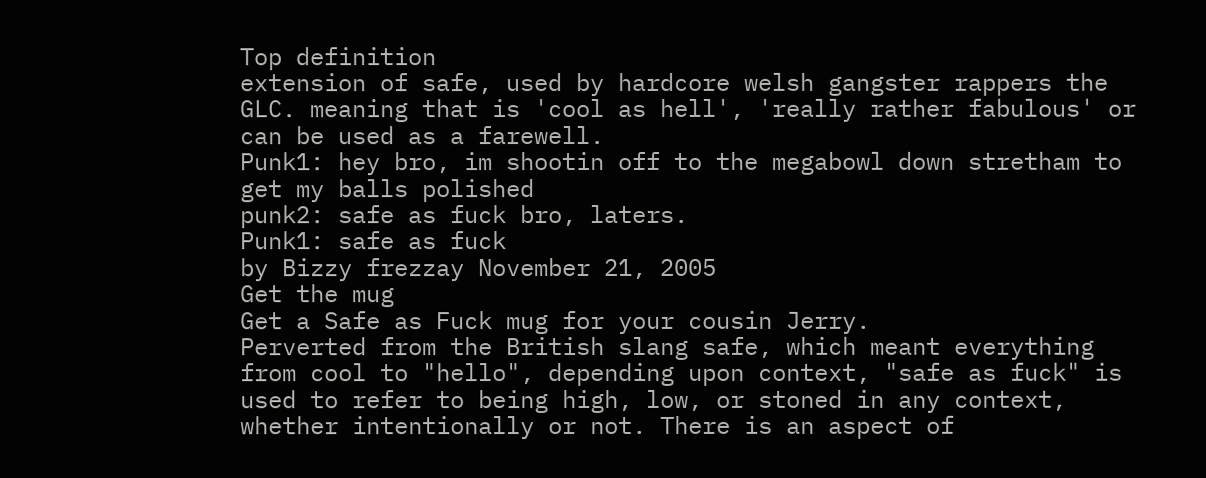Top definition
extension of safe, used by hardcore welsh gangster rappers the GLC. meaning that is 'cool as hell', 'really rather fabulous' or can be used as a farewell.
Punk1: hey bro, im shootin off to the megabowl down stretham to get my balls polished
punk2: safe as fuck bro, laters.
Punk1: safe as fuck
by Bizzy frezzay November 21, 2005
Get the mug
Get a Safe as Fuck mug for your cousin Jerry.
Perverted from the British slang safe, which meant everything from cool to "hello", depending upon context, "safe as fuck" is used to refer to being high, low, or stoned in any context, whether intentionally or not. There is an aspect of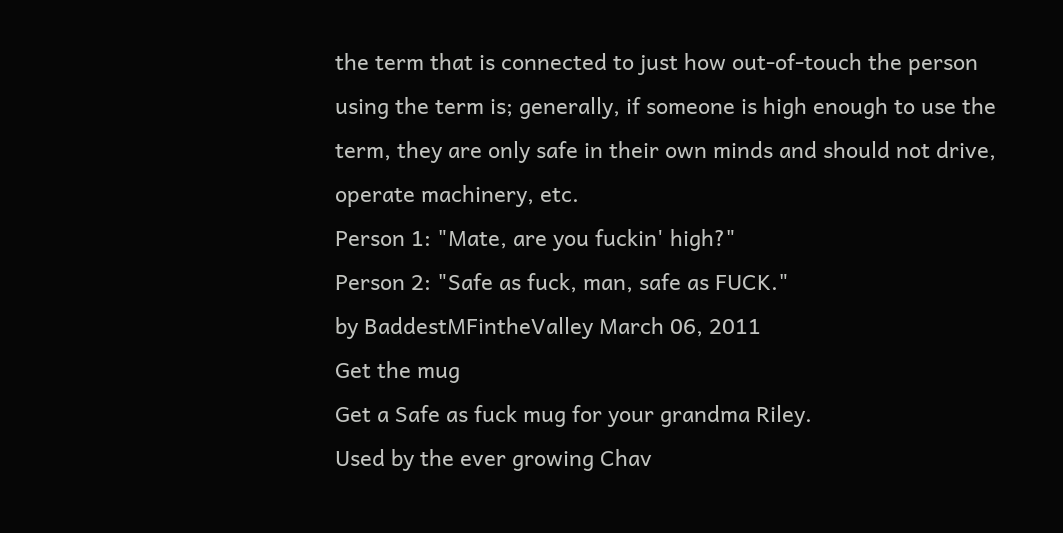the term that is connected to just how out-of-touch the person using the term is; generally, if someone is high enough to use the term, they are only safe in their own minds and should not drive, operate machinery, etc.
Person 1: "Mate, are you fuckin' high?"
Person 2: "Safe as fuck, man, safe as FUCK."
by BaddestMFintheValley March 06, 2011
Get the mug
Get a Safe as fuck mug for your grandma Riley.
Used by the ever growing Chav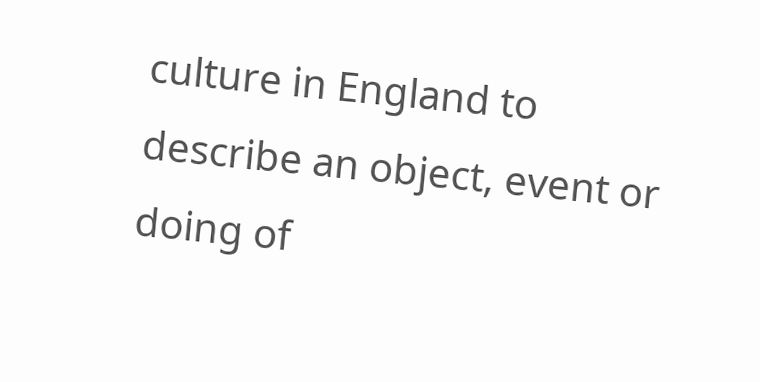culture in England to describe an object, event or doing of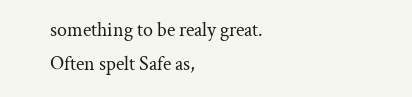something to be realy great. Often spelt Safe as,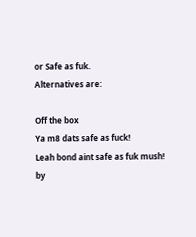or Safe as fuk.
Alternatives are:

Off the box
Ya m8 dats safe as fuck!
Leah bond aint safe as fuk mush!
by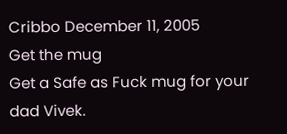Cribbo December 11, 2005
Get the mug
Get a Safe as Fuck mug for your dad Vivek.